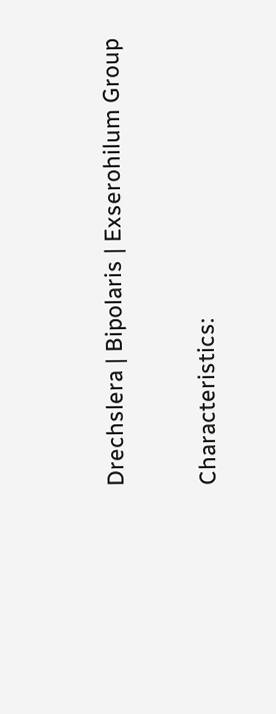Drechslera | Bipolaris | Exserohilum Group

Characteristics: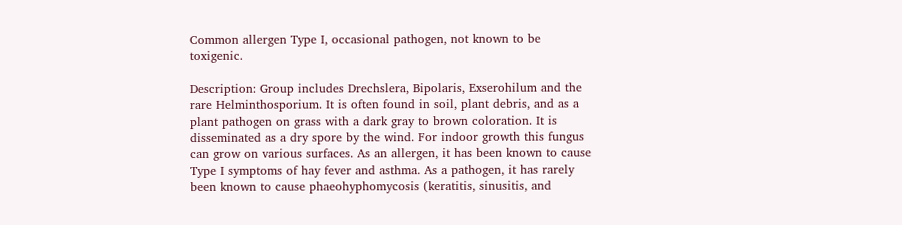Common allergen Type I, occasional pathogen, not known to be toxigenic.

Description: Group includes Drechslera, Bipolaris, Exserohilum and the rare Helminthosporium. It is often found in soil, plant debris, and as a plant pathogen on grass with a dark gray to brown coloration. It is disseminated as a dry spore by the wind. For indoor growth this fungus can grow on various surfaces. As an allergen, it has been known to cause Type I symptoms of hay fever and asthma. As a pathogen, it has rarely been known to cause phaeohyphomycosis (keratitis, sinusitis, and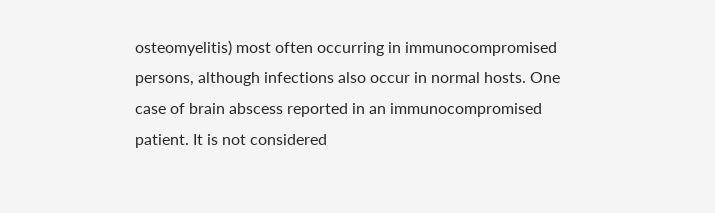osteomyelitis) most often occurring in immunocompromised persons, although infections also occur in normal hosts. One case of brain abscess reported in an immunocompromised patient. It is not considered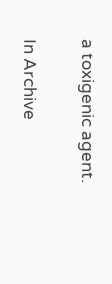a toxigenic agent.

In Archive